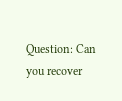Question: Can you recover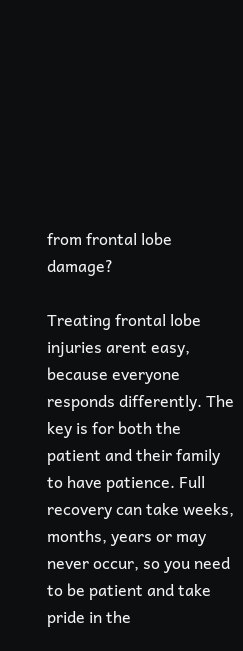from frontal lobe damage?

Treating frontal lobe injuries arent easy, because everyone responds differently. The key is for both the patient and their family to have patience. Full recovery can take weeks, months, years or may never occur, so you need to be patient and take pride in the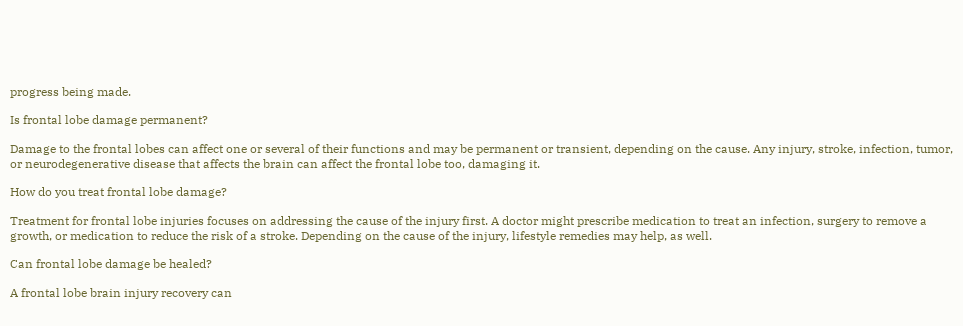progress being made.

Is frontal lobe damage permanent?

Damage to the frontal lobes can affect one or several of their functions and may be permanent or transient, depending on the cause. Any injury, stroke, infection, tumor, or neurodegenerative disease that affects the brain can affect the frontal lobe too, damaging it.

How do you treat frontal lobe damage?

Treatment for frontal lobe injuries focuses on addressing the cause of the injury first. A doctor might prescribe medication to treat an infection, surgery to remove a growth, or medication to reduce the risk of a stroke. Depending on the cause of the injury, lifestyle remedies may help, as well.

Can frontal lobe damage be healed?

A frontal lobe brain injury recovery can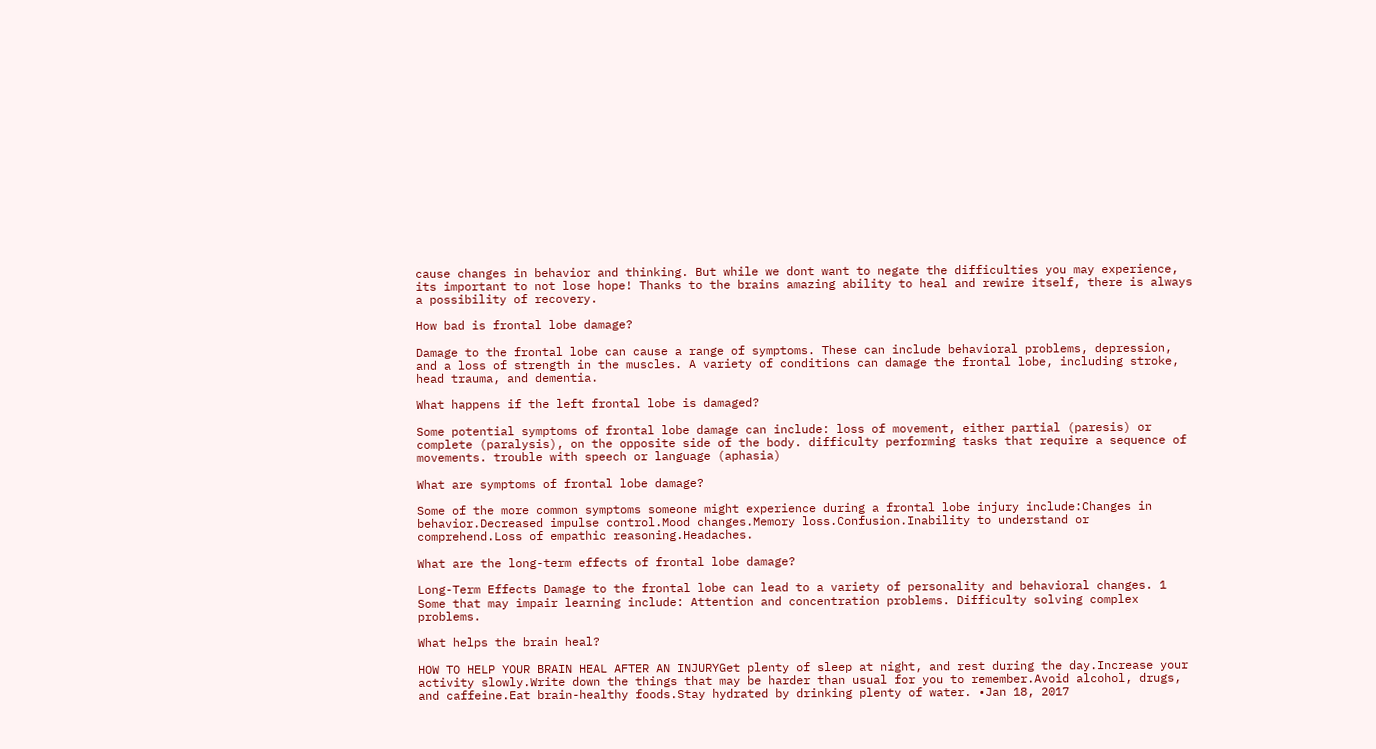cause changes in behavior and thinking. But while we dont want to negate the difficulties you may experience, its important to not lose hope! Thanks to the brains amazing ability to heal and rewire itself, there is always a possibility of recovery.

How bad is frontal lobe damage?

Damage to the frontal lobe can cause a range of symptoms. These can include behavioral problems, depression, and a loss of strength in the muscles. A variety of conditions can damage the frontal lobe, including stroke, head trauma, and dementia.

What happens if the left frontal lobe is damaged?

Some potential symptoms of frontal lobe damage can include: loss of movement, either partial (paresis) or complete (paralysis), on the opposite side of the body. difficulty performing tasks that require a sequence of movements. trouble with speech or language (aphasia)

What are symptoms of frontal lobe damage?

Some of the more common symptoms someone might experience during a frontal lobe injury include:Changes in behavior.Decreased impulse control.Mood changes.Memory loss.Confusion.Inability to understand or comprehend.Loss of empathic reasoning.Headaches.

What are the long-term effects of frontal lobe damage?

Long-Term Effects Damage to the frontal lobe can lead to a variety of personality and behavioral changes. 1 Some that may impair learning include: Attention and concentration problems. Difficulty solving complex problems.

What helps the brain heal?

HOW TO HELP YOUR BRAIN HEAL AFTER AN INJURYGet plenty of sleep at night, and rest during the day.Increase your activity slowly.Write down the things that may be harder than usual for you to remember.Avoid alcohol, drugs, and caffeine.Eat brain-healthy foods.Stay hydrated by drinking plenty of water. •Jan 18, 2017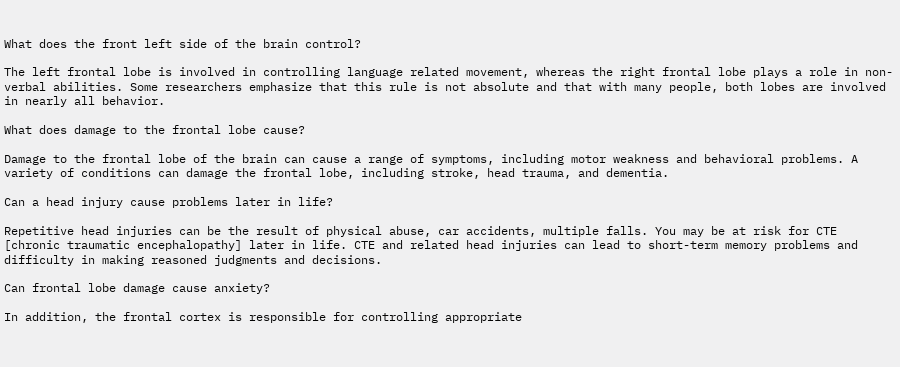What does the front left side of the brain control?

The left frontal lobe is involved in controlling language related movement, whereas the right frontal lobe plays a role in non-verbal abilities. Some researchers emphasize that this rule is not absolute and that with many people, both lobes are involved in nearly all behavior.

What does damage to the frontal lobe cause?

Damage to the frontal lobe of the brain can cause a range of symptoms, including motor weakness and behavioral problems. A variety of conditions can damage the frontal lobe, including stroke, head trauma, and dementia.

Can a head injury cause problems later in life?

Repetitive head injuries can be the result of physical abuse, car accidents, multiple falls. You may be at risk for CTE [chronic traumatic encephalopathy] later in life. CTE and related head injuries can lead to short-term memory problems and difficulty in making reasoned judgments and decisions.

Can frontal lobe damage cause anxiety?

In addition, the frontal cortex is responsible for controlling appropriate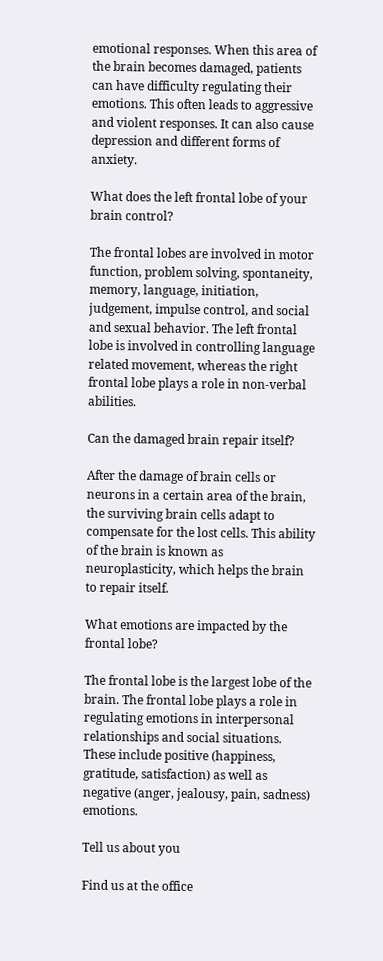emotional responses. When this area of the brain becomes damaged, patients can have difficulty regulating their emotions. This often leads to aggressive and violent responses. It can also cause depression and different forms of anxiety.

What does the left frontal lobe of your brain control?

The frontal lobes are involved in motor function, problem solving, spontaneity, memory, language, initiation, judgement, impulse control, and social and sexual behavior. The left frontal lobe is involved in controlling language related movement, whereas the right frontal lobe plays a role in non-verbal abilities.

Can the damaged brain repair itself?

After the damage of brain cells or neurons in a certain area of the brain, the surviving brain cells adapt to compensate for the lost cells. This ability of the brain is known as neuroplasticity, which helps the brain to repair itself.

What emotions are impacted by the frontal lobe?

The frontal lobe is the largest lobe of the brain. The frontal lobe plays a role in regulating emotions in interpersonal relationships and social situations. These include positive (happiness, gratitude, satisfaction) as well as negative (anger, jealousy, pain, sadness) emotions.

Tell us about you

Find us at the office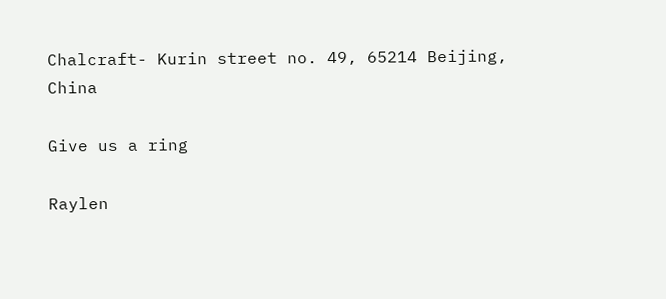Chalcraft- Kurin street no. 49, 65214 Beijing, China

Give us a ring

Raylen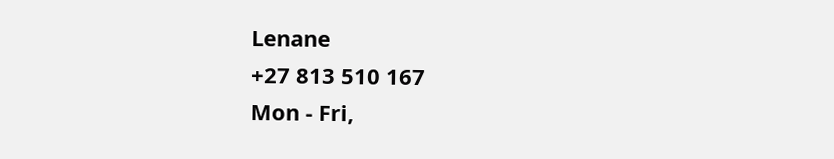Lenane
+27 813 510 167
Mon - Fri,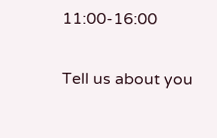11:00-16:00

Tell us about you